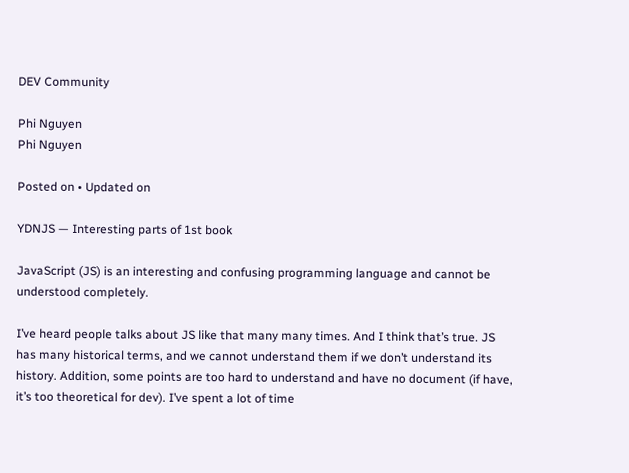DEV Community

Phi Nguyen
Phi Nguyen

Posted on • Updated on

YDNJS — Interesting parts of 1st book

JavaScript (JS) is an interesting and confusing programming language and cannot be understood completely.

I’ve heard people talks about JS like that many many times. And I think that’s true. JS has many historical terms, and we cannot understand them if we don’t understand its history. Addition, some points are too hard to understand and have no document (if have, it’s too theoretical for dev). I’ve spent a lot of time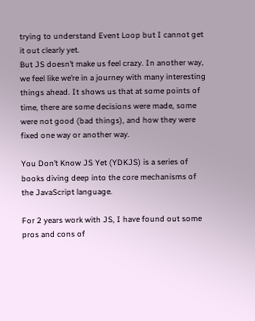trying to understand Event Loop but I cannot get it out clearly yet.
But JS doesn’t make us feel crazy. In another way, we feel like we’re in a journey with many interesting things ahead. It shows us that at some points of time, there are some decisions were made, some were not good (bad things), and how they were fixed one way or another way.

You Don’t Know JS Yet (YDKJS) is a series of books diving deep into the core mechanisms of the JavaScript language.

For 2 years work with JS, I have found out some pros and cons of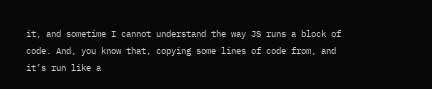it, and sometime I cannot understand the way JS runs a block of code. And, you know that, copying some lines of code from, and it’s run like a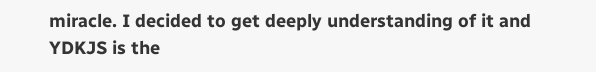miracle. I decided to get deeply understanding of it and YDKJS is the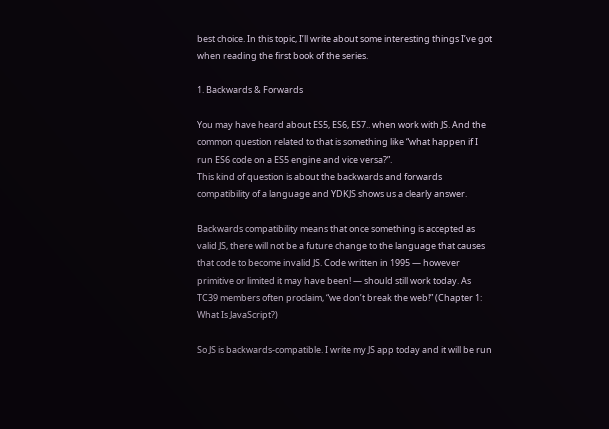best choice. In this topic, I’ll write about some interesting things I’ve got when reading the first book of the series.

1. Backwards & Forwards

You may have heard about ES5, ES6, ES7.. when work with JS. And the common question related to that is something like “what happen if I run ES6 code on a ES5 engine and vice versa?”.
This kind of question is about the backwards and forwards compatibility of a language and YDKJS shows us a clearly answer.

Backwards compatibility means that once something is accepted as valid JS, there will not be a future change to the language that causes that code to become invalid JS. Code written in 1995 — however primitive or limited it may have been! — should still work today. As TC39 members often proclaim, “we don’t break the web!” (Chapter 1: What Is JavaScript?)

So JS is backwards-compatible. I write my JS app today and it will be run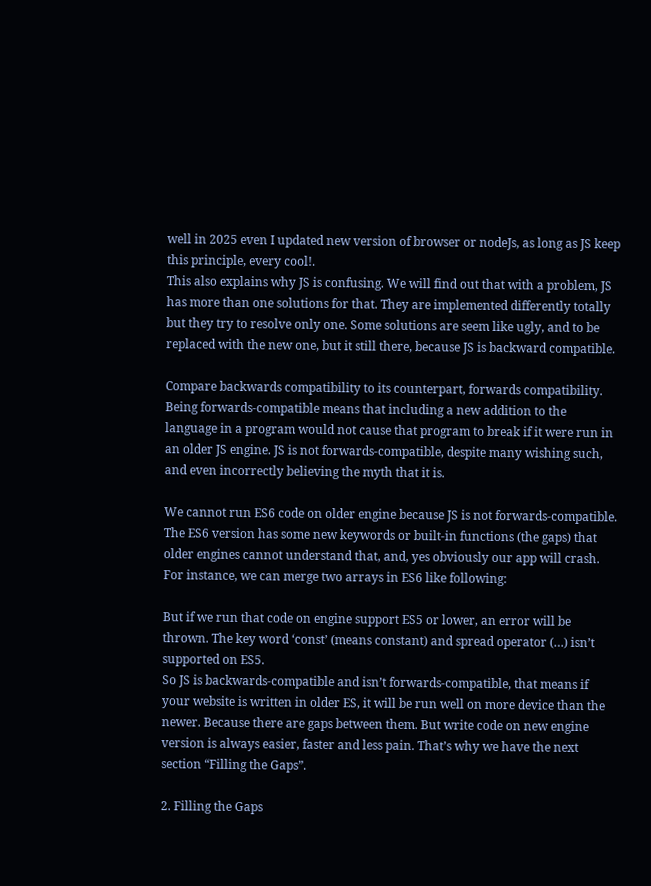well in 2025 even I updated new version of browser or nodeJs, as long as JS keep this principle, every cool!.
This also explains why JS is confusing. We will find out that with a problem, JS has more than one solutions for that. They are implemented differently totally but they try to resolve only one. Some solutions are seem like ugly, and to be replaced with the new one, but it still there, because JS is backward compatible.

Compare backwards compatibility to its counterpart, forwards compatibility. Being forwards-compatible means that including a new addition to the language in a program would not cause that program to break if it were run in an older JS engine. JS is not forwards-compatible, despite many wishing such, and even incorrectly believing the myth that it is.

We cannot run ES6 code on older engine because JS is not forwards-compatible. The ES6 version has some new keywords or built-in functions (the gaps) that older engines cannot understand that, and, yes obviously our app will crash. For instance, we can merge two arrays in ES6 like following:

But if we run that code on engine support ES5 or lower, an error will be thrown. The key word ‘const’ (means constant) and spread operator (…) isn’t supported on ES5.
So JS is backwards-compatible and isn’t forwards-compatible, that means if your website is written in older ES, it will be run well on more device than the newer. Because there are gaps between them. But write code on new engine version is always easier, faster and less pain. That’s why we have the next section “Filling the Gaps”.

2. Filling the Gaps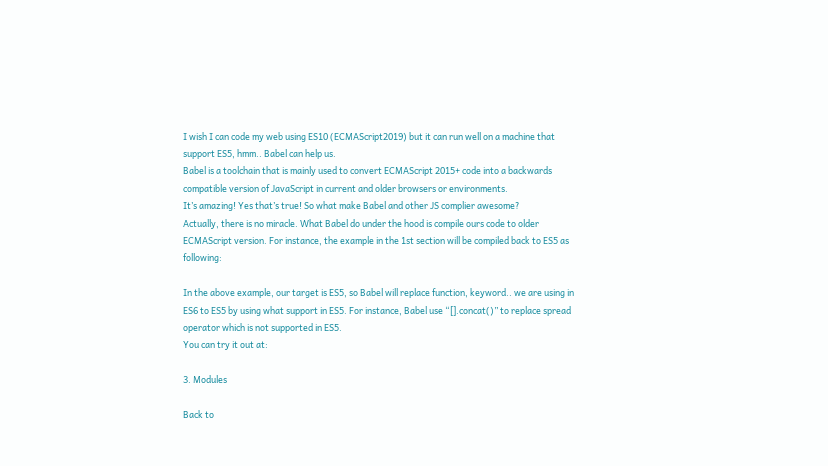I wish I can code my web using ES10 (ECMAScript2019) but it can run well on a machine that support ES5, hmm.. Babel can help us.
Babel is a toolchain that is mainly used to convert ECMAScript 2015+ code into a backwards compatible version of JavaScript in current and older browsers or environments.
It’s amazing! Yes that’s true! So what make Babel and other JS complier awesome?
Actually, there is no miracle. What Babel do under the hood is compile ours code to older ECMAScript version. For instance, the example in the 1st section will be compiled back to ES5 as following:

In the above example, our target is ES5, so Babel will replace function, keyword.. we are using in ES6 to ES5 by using what support in ES5. For instance, Babel use “[].concat()” to replace spread operator which is not supported in ES5.
You can try it out at:

3. Modules

Back to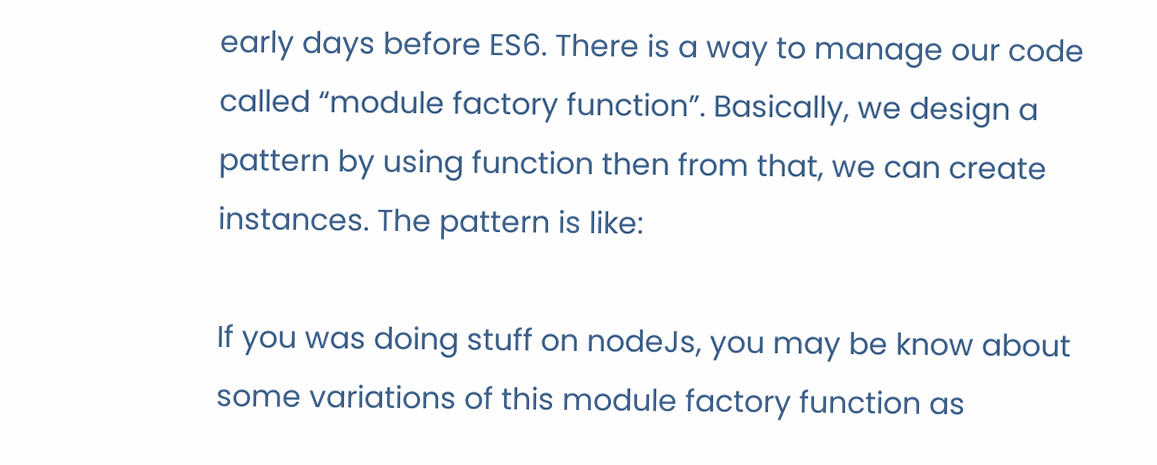early days before ES6. There is a way to manage our code called “module factory function”. Basically, we design a pattern by using function then from that, we can create instances. The pattern is like:

If you was doing stuff on nodeJs, you may be know about some variations of this module factory function as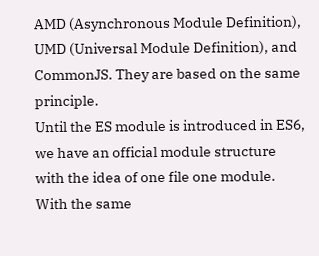AMD (Asynchronous Module Definition), UMD (Universal Module Definition), and CommonJS. They are based on the same principle.
Until the ES module is introduced in ES6, we have an official module structure with the idea of one file one module. With the same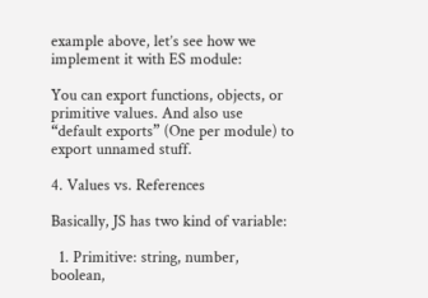example above, let’s see how we implement it with ES module:

You can export functions, objects, or primitive values. And also use “default exports” (One per module) to export unnamed stuff.

4. Values vs. References

Basically, JS has two kind of variable:

  1. Primitive: string, number, boolean,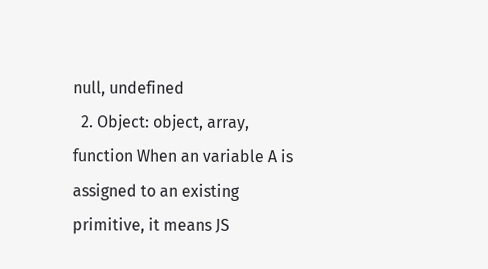null, undefined
  2. Object: object, array, function When an variable A is assigned to an existing primitive, it means JS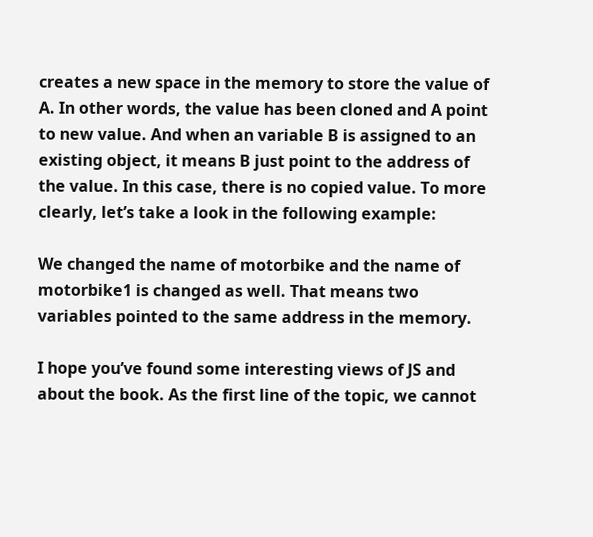creates a new space in the memory to store the value of A. In other words, the value has been cloned and A point to new value. And when an variable B is assigned to an existing object, it means B just point to the address of the value. In this case, there is no copied value. To more clearly, let’s take a look in the following example:

We changed the name of motorbike and the name of motorbike1 is changed as well. That means two variables pointed to the same address in the memory.

I hope you’ve found some interesting views of JS and about the book. As the first line of the topic, we cannot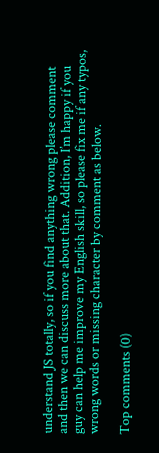understand JS totally, so if you find anything wrong please comment and then we can discuss more about that. Addition, I’m happy if you guy can help me improve my English skill, so please fix me if any typos, wrong words or missing character by comment as below.

Top comments (0)